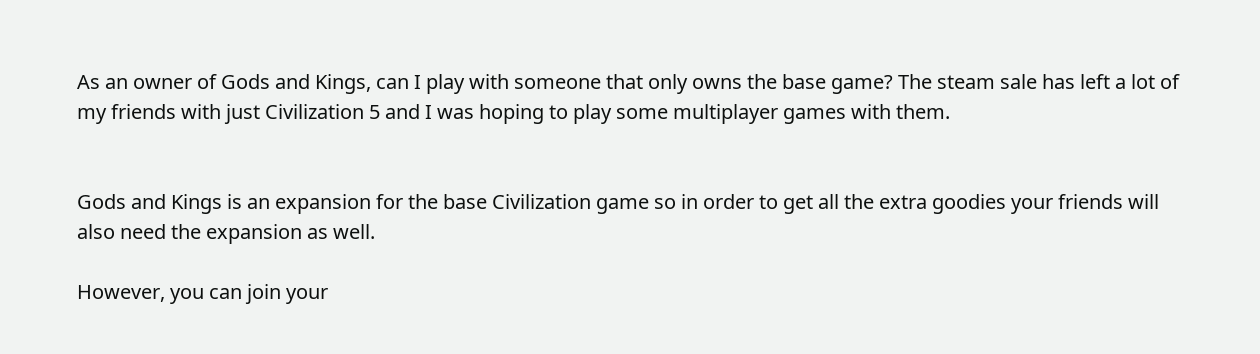As an owner of Gods and Kings, can I play with someone that only owns the base game? The steam sale has left a lot of my friends with just Civilization 5 and I was hoping to play some multiplayer games with them.


Gods and Kings is an expansion for the base Civilization game so in order to get all the extra goodies your friends will also need the expansion as well.

However, you can join your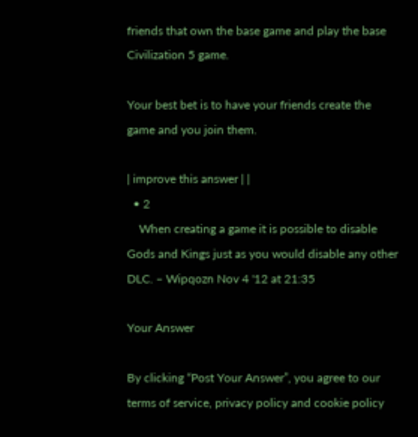friends that own the base game and play the base Civilization 5 game.

Your best bet is to have your friends create the game and you join them.

| improve this answer | |
  • 2
    When creating a game it is possible to disable Gods and Kings just as you would disable any other DLC. – Wipqozn Nov 4 '12 at 21:35

Your Answer

By clicking “Post Your Answer”, you agree to our terms of service, privacy policy and cookie policy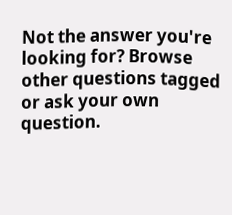Not the answer you're looking for? Browse other questions tagged or ask your own question.